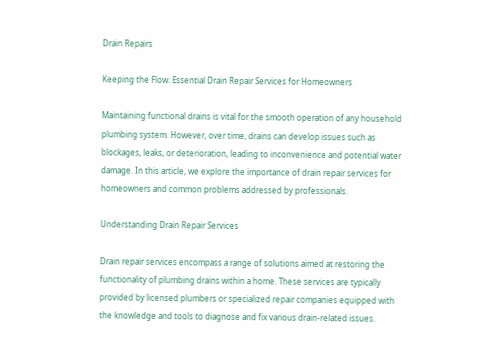Drain Repairs

Keeping the Flow: Essential Drain Repair Services for Homeowners

Maintaining functional drains is vital for the smooth operation of any household plumbing system. However, over time, drains can develop issues such as blockages, leaks, or deterioration, leading to inconvenience and potential water damage. In this article, we explore the importance of drain repair services for homeowners and common problems addressed by professionals.

Understanding Drain Repair Services

Drain repair services encompass a range of solutions aimed at restoring the functionality of plumbing drains within a home. These services are typically provided by licensed plumbers or specialized repair companies equipped with the knowledge and tools to diagnose and fix various drain-related issues.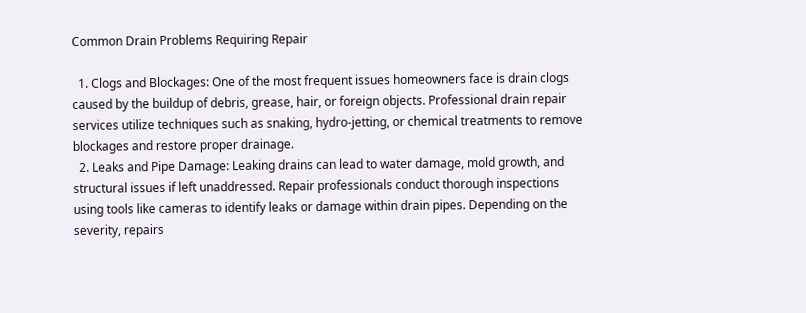Common Drain Problems Requiring Repair

  1. Clogs and Blockages: One of the most frequent issues homeowners face is drain clogs caused by the buildup of debris, grease, hair, or foreign objects. Professional drain repair services utilize techniques such as snaking, hydro-jetting, or chemical treatments to remove blockages and restore proper drainage.
  2. Leaks and Pipe Damage: Leaking drains can lead to water damage, mold growth, and structural issues if left unaddressed. Repair professionals conduct thorough inspections using tools like cameras to identify leaks or damage within drain pipes. Depending on the severity, repairs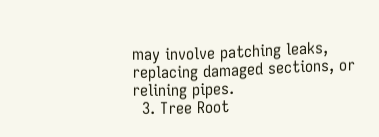may involve patching leaks, replacing damaged sections, or relining pipes.
  3. Tree Root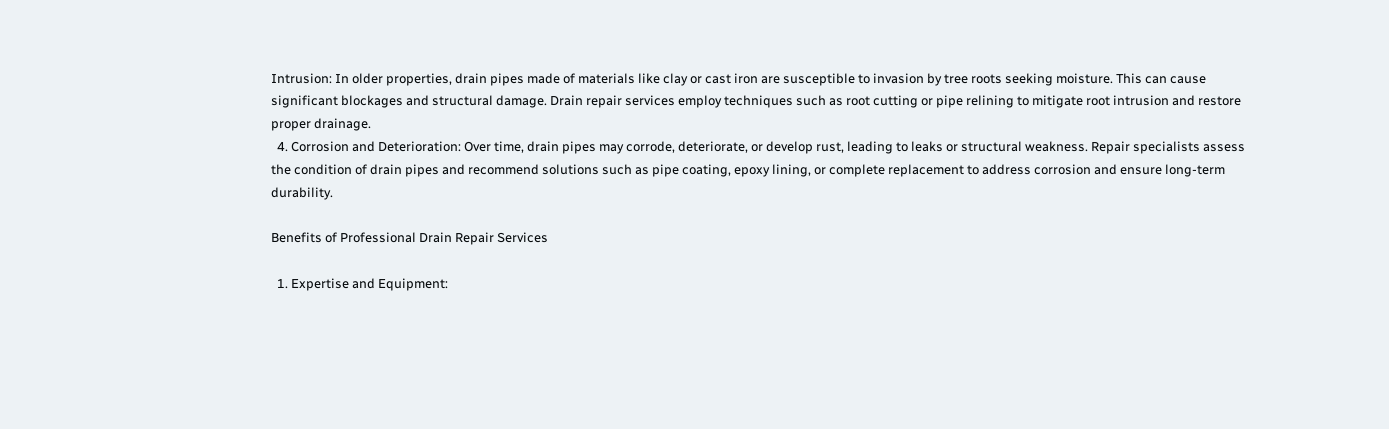Intrusion: In older properties, drain pipes made of materials like clay or cast iron are susceptible to invasion by tree roots seeking moisture. This can cause significant blockages and structural damage. Drain repair services employ techniques such as root cutting or pipe relining to mitigate root intrusion and restore proper drainage.
  4. Corrosion and Deterioration: Over time, drain pipes may corrode, deteriorate, or develop rust, leading to leaks or structural weakness. Repair specialists assess the condition of drain pipes and recommend solutions such as pipe coating, epoxy lining, or complete replacement to address corrosion and ensure long-term durability.

Benefits of Professional Drain Repair Services

  1. Expertise and Equipment: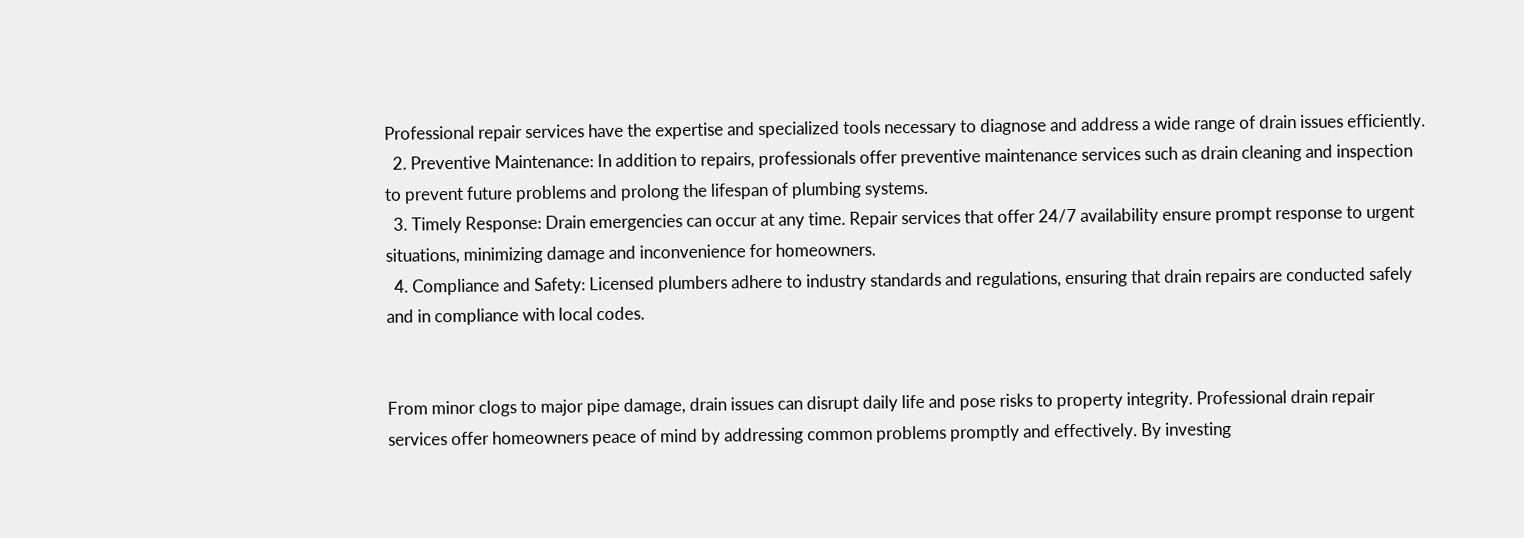Professional repair services have the expertise and specialized tools necessary to diagnose and address a wide range of drain issues efficiently.
  2. Preventive Maintenance: In addition to repairs, professionals offer preventive maintenance services such as drain cleaning and inspection to prevent future problems and prolong the lifespan of plumbing systems.
  3. Timely Response: Drain emergencies can occur at any time. Repair services that offer 24/7 availability ensure prompt response to urgent situations, minimizing damage and inconvenience for homeowners.
  4. Compliance and Safety: Licensed plumbers adhere to industry standards and regulations, ensuring that drain repairs are conducted safely and in compliance with local codes.


From minor clogs to major pipe damage, drain issues can disrupt daily life and pose risks to property integrity. Professional drain repair services offer homeowners peace of mind by addressing common problems promptly and effectively. By investing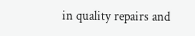in quality repairs and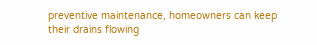preventive maintenance, homeowners can keep their drains flowing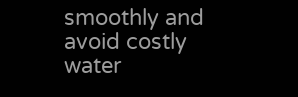smoothly and avoid costly water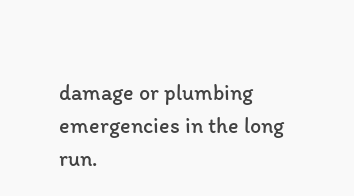damage or plumbing emergencies in the long run.